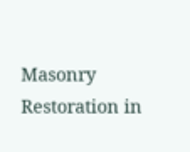Masonry Restoration in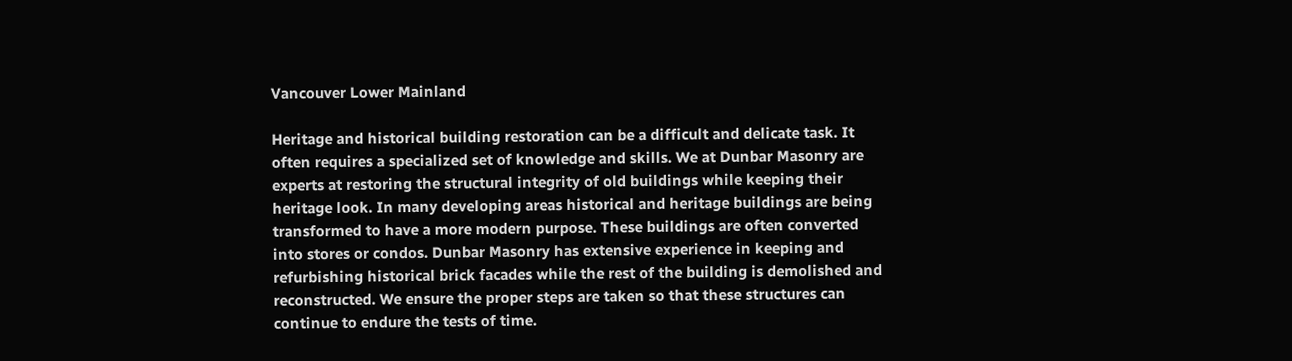Vancouver Lower Mainland

Heritage and historical building restoration can be a difficult and delicate task. It often requires a specialized set of knowledge and skills. We at Dunbar Masonry are experts at restoring the structural integrity of old buildings while keeping their heritage look. In many developing areas historical and heritage buildings are being transformed to have a more modern purpose. These buildings are often converted into stores or condos. Dunbar Masonry has extensive experience in keeping and refurbishing historical brick facades while the rest of the building is demolished and reconstructed. We ensure the proper steps are taken so that these structures can continue to endure the tests of time.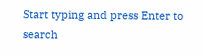Start typing and press Enter to search